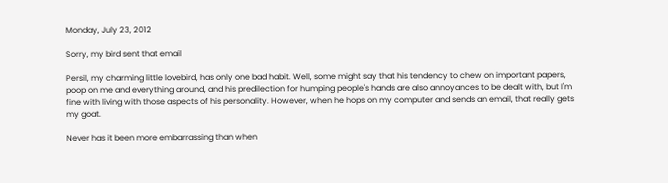Monday, July 23, 2012

Sorry, my bird sent that email

Persil, my charming little lovebird, has only one bad habit. Well, some might say that his tendency to chew on important papers, poop on me and everything around, and his predilection for humping people's hands are also annoyances to be dealt with, but I'm fine with living with those aspects of his personality. However, when he hops on my computer and sends an email, that really gets my goat.

Never has it been more embarrassing than when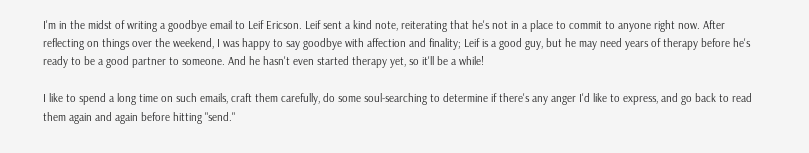I'm in the midst of writing a goodbye email to Leif Ericson. Leif sent a kind note, reiterating that he's not in a place to commit to anyone right now. After reflecting on things over the weekend, I was happy to say goodbye with affection and finality; Leif is a good guy, but he may need years of therapy before he's ready to be a good partner to someone. And he hasn't even started therapy yet, so it'll be a while!

I like to spend a long time on such emails, craft them carefully, do some soul-searching to determine if there's any anger I'd like to express, and go back to read them again and again before hitting "send."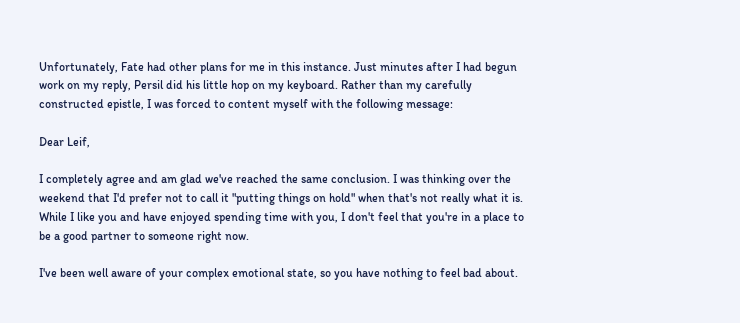Unfortunately, Fate had other plans for me in this instance. Just minutes after I had begun work on my reply, Persil did his little hop on my keyboard. Rather than my carefully constructed epistle, I was forced to content myself with the following message:

Dear Leif,

I completely agree and am glad we've reached the same conclusion. I was thinking over the weekend that I'd prefer not to call it "putting things on hold" when that's not really what it is. While I like you and have enjoyed spending time with you, I don't feel that you're in a place to be a good partner to someone right now.

I've been well aware of your complex emotional state, so you have nothing to feel bad about.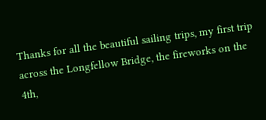Thanks for all the beautiful sailing trips, my first trip across the Longfellow Bridge, the fireworks on the 4th,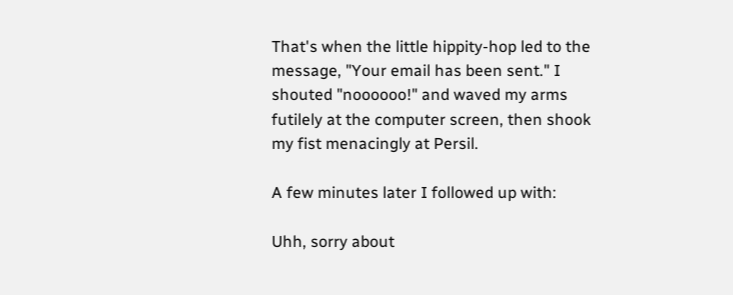That's when the little hippity-hop led to the message, "Your email has been sent." I shouted "noooooo!" and waved my arms futilely at the computer screen, then shook my fist menacingly at Persil.

A few minutes later I followed up with:

Uhh, sorry about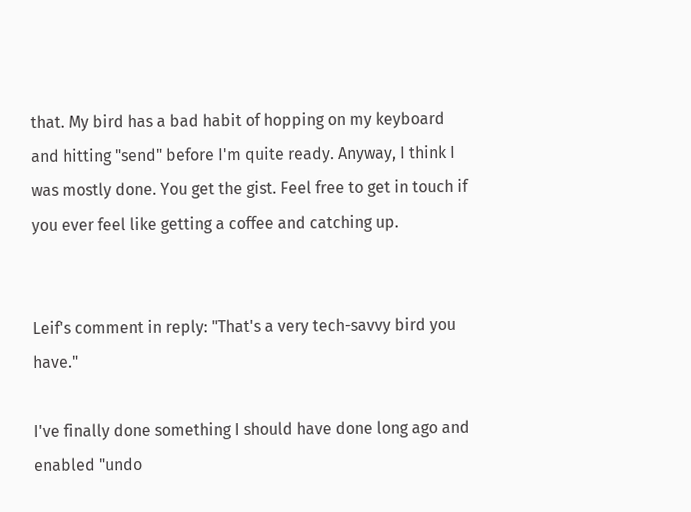that. My bird has a bad habit of hopping on my keyboard and hitting "send" before I'm quite ready. Anyway, I think I was mostly done. You get the gist. Feel free to get in touch if you ever feel like getting a coffee and catching up.


Leif's comment in reply: "That's a very tech-savvy bird you have."

I've finally done something I should have done long ago and enabled "undo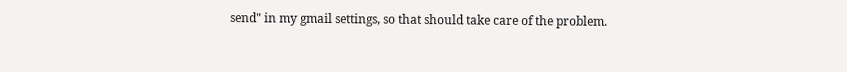send" in my gmail settings, so that should take care of the problem.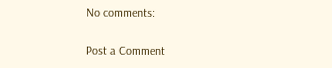No comments:

Post a Comment